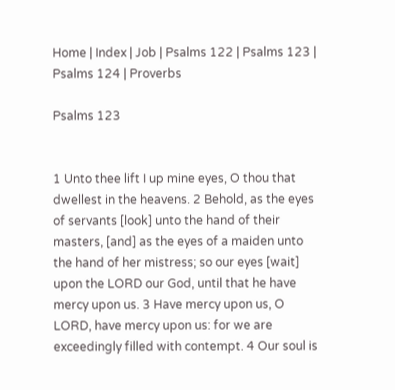Home | Index | Job | Psalms 122 | Psalms 123 | Psalms 124 | Proverbs

Psalms 123


1 Unto thee lift I up mine eyes, O thou that dwellest in the heavens. 2 Behold, as the eyes of servants [look] unto the hand of their masters, [and] as the eyes of a maiden unto the hand of her mistress; so our eyes [wait] upon the LORD our God, until that he have mercy upon us. 3 Have mercy upon us, O LORD, have mercy upon us: for we are exceedingly filled with contempt. 4 Our soul is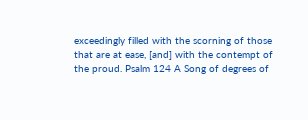exceedingly filled with the scorning of those that are at ease, [and] with the contempt of the proud. Psalm 124 A Song of degrees of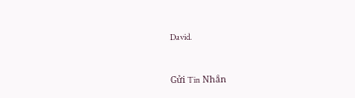David.


Gửi Tin Nhắn